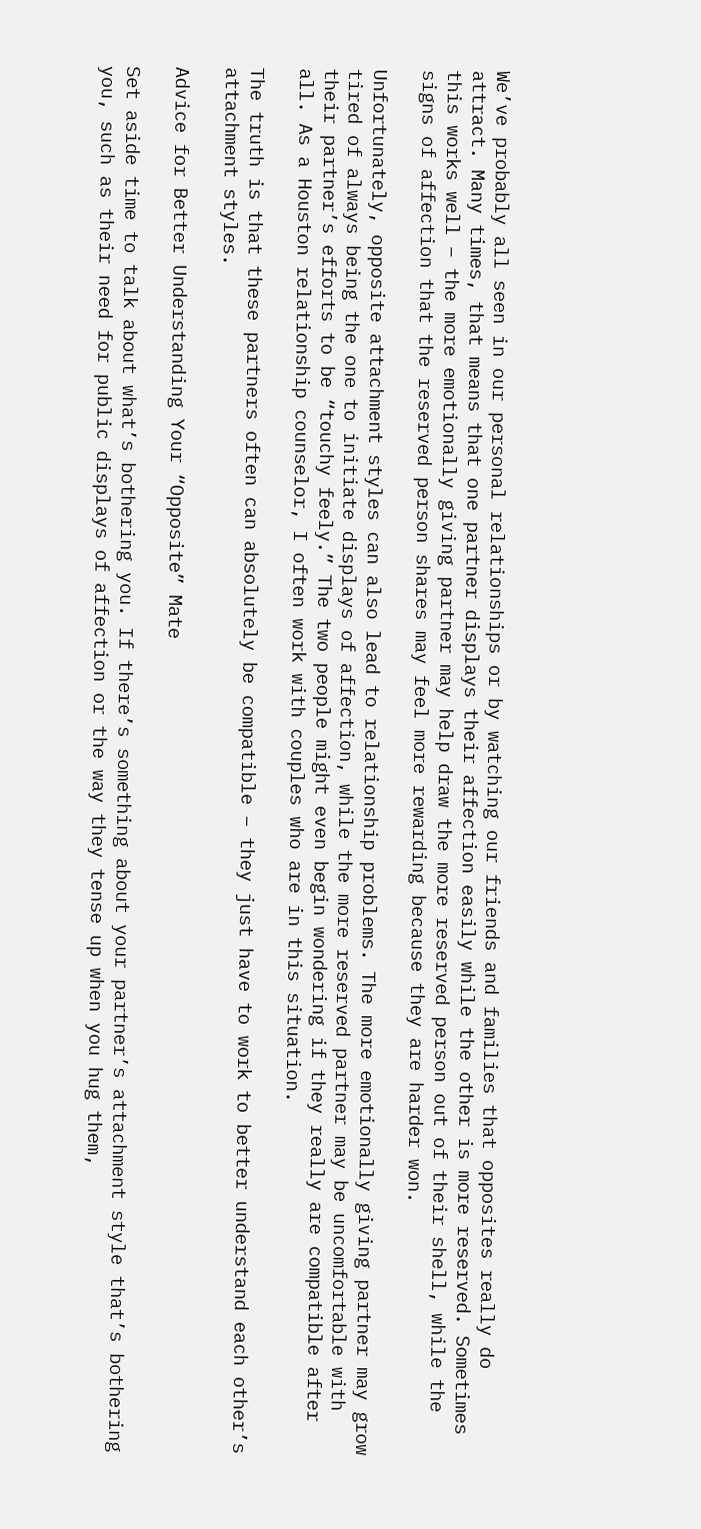We’ve probably all seen in our personal relationships or by watching our friends and families that opposites really do attract. Many times, that means that one partner displays their affection easily while the other is more reserved. Sometimes this works well – the more emotionally giving partner may help draw the more reserved person out of their shell, while the signs of affection that the reserved person shares may feel more rewarding because they are harder won.

Unfortunately, opposite attachment styles can also lead to relationship problems. The more emotionally giving partner may grow tired of always being the one to initiate displays of affection, while the more reserved partner may be uncomfortable with their partner’s efforts to be “touchy feely.” The two people might even begin wondering if they really are compatible after all. As a Houston relationship counselor, I often work with couples who are in this situation.

The truth is that these partners often can absolutely be compatible – they just have to work to better understand each other’s attachment styles.

Advice for Better Understanding Your “Opposite” Mate

Set aside time to talk about what’s bothering you. If there’s something about your partner’s attachment style that’s bothering you, such as their need for public displays of affection or the way they tense up when you hug them,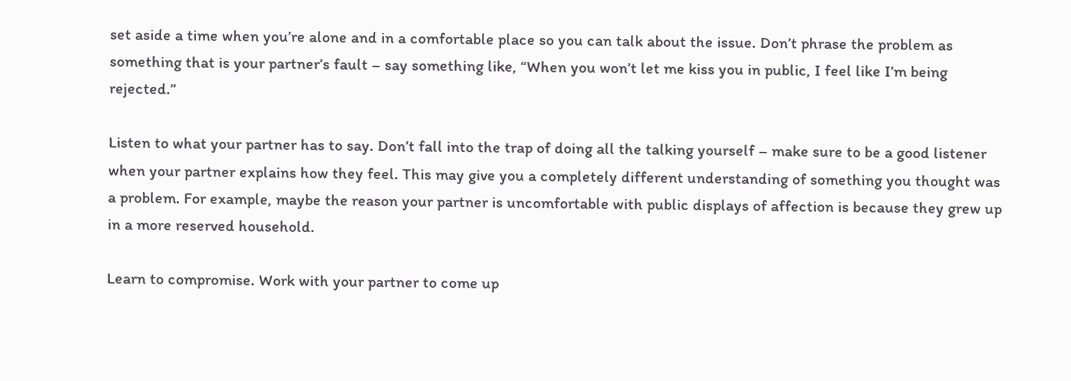set aside a time when you’re alone and in a comfortable place so you can talk about the issue. Don’t phrase the problem as something that is your partner’s fault – say something like, “When you won’t let me kiss you in public, I feel like I’m being rejected.”

Listen to what your partner has to say. Don’t fall into the trap of doing all the talking yourself – make sure to be a good listener when your partner explains how they feel. This may give you a completely different understanding of something you thought was a problem. For example, maybe the reason your partner is uncomfortable with public displays of affection is because they grew up in a more reserved household.

Learn to compromise. Work with your partner to come up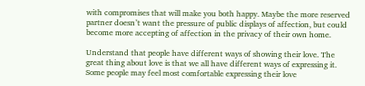with compromises that will make you both happy. Maybe the more reserved partner doesn’t want the pressure of public displays of affection, but could become more accepting of affection in the privacy of their own home.

Understand that people have different ways of showing their love. The great thing about love is that we all have different ways of expressing it. Some people may feel most comfortable expressing their love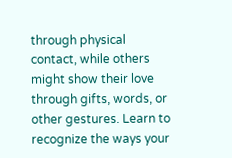through physical contact, while others might show their love through gifts, words, or other gestures. Learn to recognize the ways your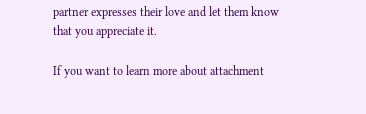partner expresses their love and let them know that you appreciate it.

If you want to learn more about attachment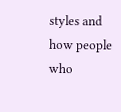styles and how people who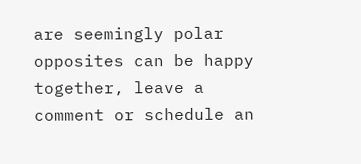are seemingly polar opposites can be happy together, leave a comment or schedule an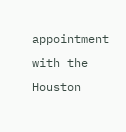appointment with the Houston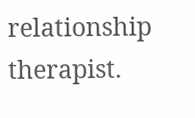relationship therapist.